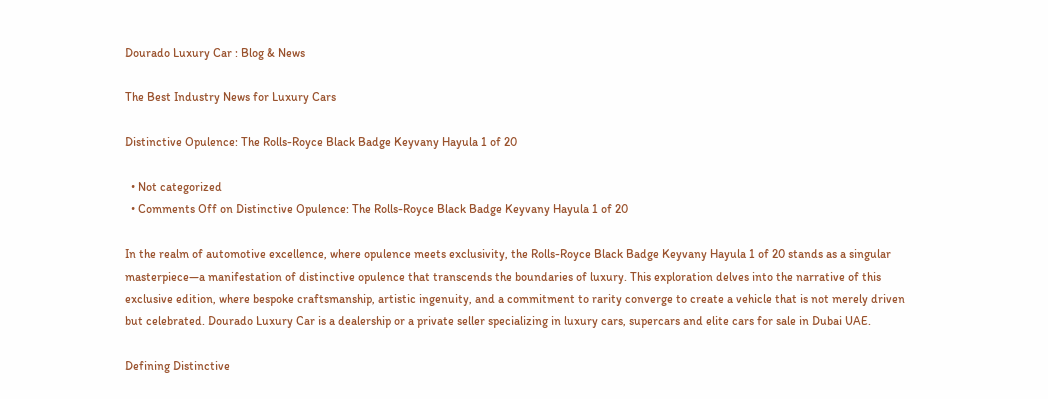Dourado Luxury Car : Blog & News

The Best Industry News for Luxury Cars

Distinctive Opulence: The Rolls-Royce Black Badge Keyvany Hayula 1 of 20

  • Not categorized
  • Comments Off on Distinctive Opulence: The Rolls-Royce Black Badge Keyvany Hayula 1 of 20

In the realm of automotive excellence, where opulence meets exclusivity, the Rolls-Royce Black Badge Keyvany Hayula 1 of 20 stands as a singular masterpiece—a manifestation of distinctive opulence that transcends the boundaries of luxury. This exploration delves into the narrative of this exclusive edition, where bespoke craftsmanship, artistic ingenuity, and a commitment to rarity converge to create a vehicle that is not merely driven but celebrated. Dourado Luxury Car is a dealership or a private seller specializing in luxury cars, supercars and elite cars for sale in Dubai UAE.

Defining Distinctive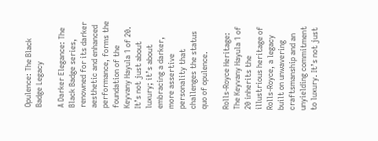Opulence: The Black Badge Legacy

A Darker Elegance: The Black Badge series, renowned for its darker aesthetic and enhanced performance, forms the foundation of the Keyvany Hayula 1 of 20. It’s not just about luxury; it’s about embracing a darker, more assertive personality that challenges the status quo of opulence.

Rolls-Royce Heritage: The Keyvany Hayula 1 of 20 inherits the illustrious heritage of Rolls-Royce, a legacy built on unwavering craftsmanship and an unyielding commitment to luxury. It’s not just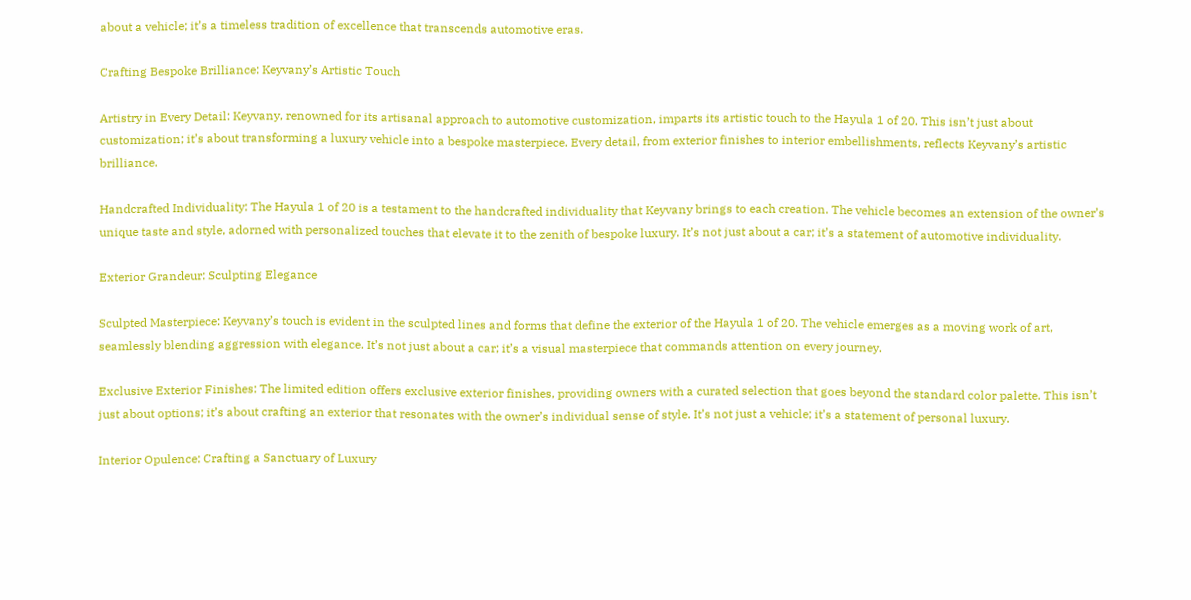about a vehicle; it’s a timeless tradition of excellence that transcends automotive eras.

Crafting Bespoke Brilliance: Keyvany’s Artistic Touch

Artistry in Every Detail: Keyvany, renowned for its artisanal approach to automotive customization, imparts its artistic touch to the Hayula 1 of 20. This isn’t just about customization; it’s about transforming a luxury vehicle into a bespoke masterpiece. Every detail, from exterior finishes to interior embellishments, reflects Keyvany’s artistic brilliance.

Handcrafted Individuality: The Hayula 1 of 20 is a testament to the handcrafted individuality that Keyvany brings to each creation. The vehicle becomes an extension of the owner’s unique taste and style, adorned with personalized touches that elevate it to the zenith of bespoke luxury. It’s not just about a car; it’s a statement of automotive individuality.

Exterior Grandeur: Sculpting Elegance

Sculpted Masterpiece: Keyvany’s touch is evident in the sculpted lines and forms that define the exterior of the Hayula 1 of 20. The vehicle emerges as a moving work of art, seamlessly blending aggression with elegance. It’s not just about a car; it’s a visual masterpiece that commands attention on every journey.

Exclusive Exterior Finishes: The limited edition offers exclusive exterior finishes, providing owners with a curated selection that goes beyond the standard color palette. This isn’t just about options; it’s about crafting an exterior that resonates with the owner’s individual sense of style. It’s not just a vehicle; it’s a statement of personal luxury.

Interior Opulence: Crafting a Sanctuary of Luxury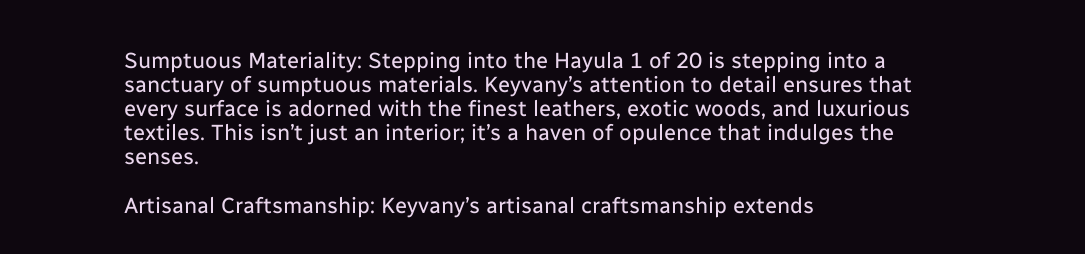Sumptuous Materiality: Stepping into the Hayula 1 of 20 is stepping into a sanctuary of sumptuous materials. Keyvany’s attention to detail ensures that every surface is adorned with the finest leathers, exotic woods, and luxurious textiles. This isn’t just an interior; it’s a haven of opulence that indulges the senses.

Artisanal Craftsmanship: Keyvany’s artisanal craftsmanship extends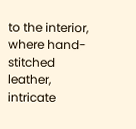to the interior, where hand-stitched leather, intricate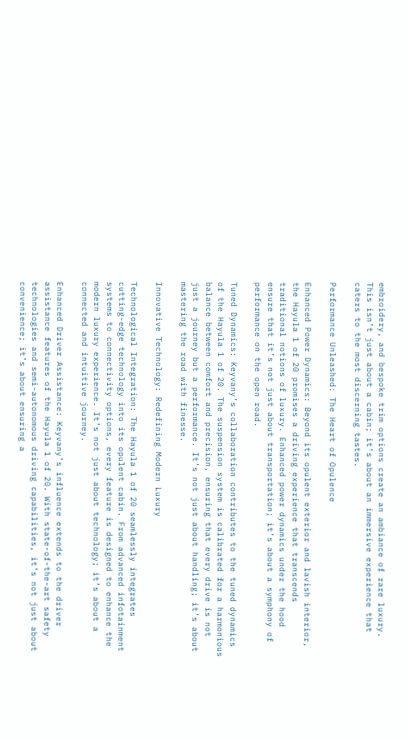embroidery, and bespoke trim options create an ambiance of rare luxury. This isn’t just about a cabin; it’s about an immersive experience that caters to the most discerning tastes.

Performance Unleashed: The Heart of Opulence

Enhanced Power Dynamics: Beyond its opulent exterior and lavish interior, the Hayula 1 of 20 promises a driving experience that transcends traditional notions of luxury. Enhanced power dynamics under the hood ensure that it’s not just about transportation; it’s about a symphony of performance on the open road.

Tuned Dynamics: Keyvany’s collaboration contributes to the tuned dynamics of the Hayula 1 of 20. The suspension system is calibrated for a harmonious balance between comfort and precision, ensuring that every drive is not just a journey but a performance. It’s not just about handling; it’s about mastering the road with finesse.

Innovative Technology: Redefining Modern Luxury

Technological Integration: The Hayula 1 of 20 seamlessly integrates cutting-edge technology into its opulent cabin. From advanced infotainment systems to connectivity options, every feature is designed to enhance the modern luxury experience. It’s not just about technology; it’s about a connected and intuitive journey.

Enhanced Driver Assistance: Keyvany’s influence extends to the driver assistance features of the Hayula 1 of 20. With state-of-the-art safety technologies and semi-autonomous driving capabilities, it’s not just about convenience; it’s about ensuring a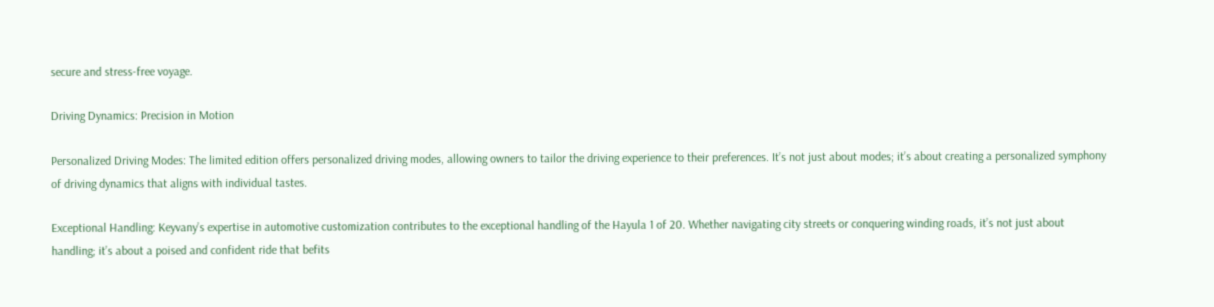secure and stress-free voyage.

Driving Dynamics: Precision in Motion

Personalized Driving Modes: The limited edition offers personalized driving modes, allowing owners to tailor the driving experience to their preferences. It’s not just about modes; it’s about creating a personalized symphony of driving dynamics that aligns with individual tastes.

Exceptional Handling: Keyvany’s expertise in automotive customization contributes to the exceptional handling of the Hayula 1 of 20. Whether navigating city streets or conquering winding roads, it’s not just about handling; it’s about a poised and confident ride that befits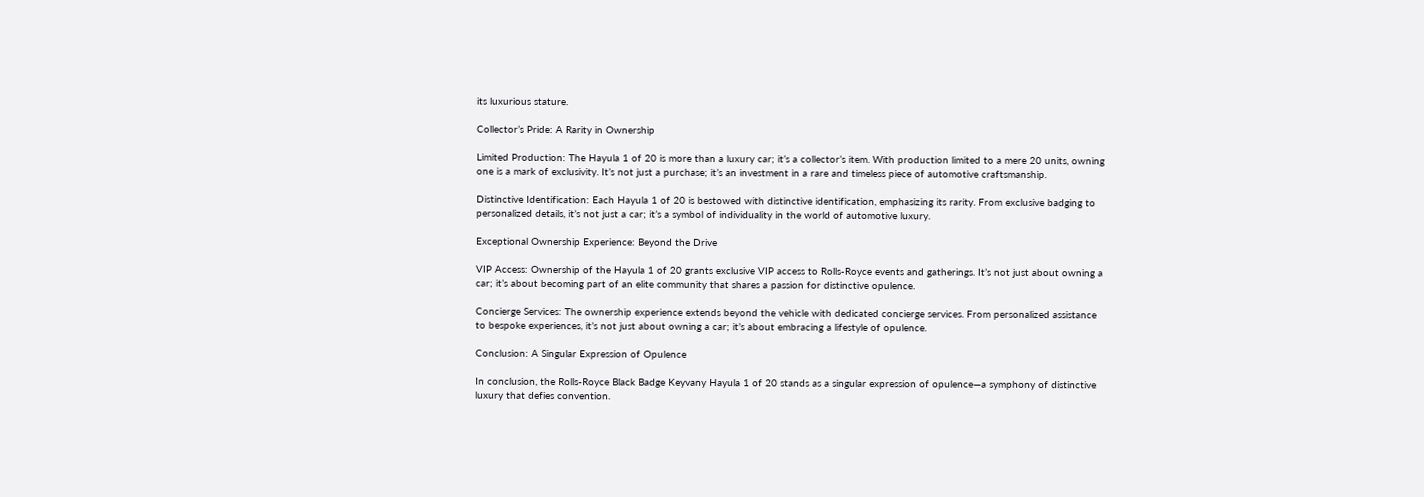its luxurious stature.

Collector’s Pride: A Rarity in Ownership

Limited Production: The Hayula 1 of 20 is more than a luxury car; it’s a collector’s item. With production limited to a mere 20 units, owning one is a mark of exclusivity. It’s not just a purchase; it’s an investment in a rare and timeless piece of automotive craftsmanship.

Distinctive Identification: Each Hayula 1 of 20 is bestowed with distinctive identification, emphasizing its rarity. From exclusive badging to personalized details, it’s not just a car; it’s a symbol of individuality in the world of automotive luxury.

Exceptional Ownership Experience: Beyond the Drive

VIP Access: Ownership of the Hayula 1 of 20 grants exclusive VIP access to Rolls-Royce events and gatherings. It’s not just about owning a car; it’s about becoming part of an elite community that shares a passion for distinctive opulence.

Concierge Services: The ownership experience extends beyond the vehicle with dedicated concierge services. From personalized assistance to bespoke experiences, it’s not just about owning a car; it’s about embracing a lifestyle of opulence.

Conclusion: A Singular Expression of Opulence

In conclusion, the Rolls-Royce Black Badge Keyvany Hayula 1 of 20 stands as a singular expression of opulence—a symphony of distinctive luxury that defies convention.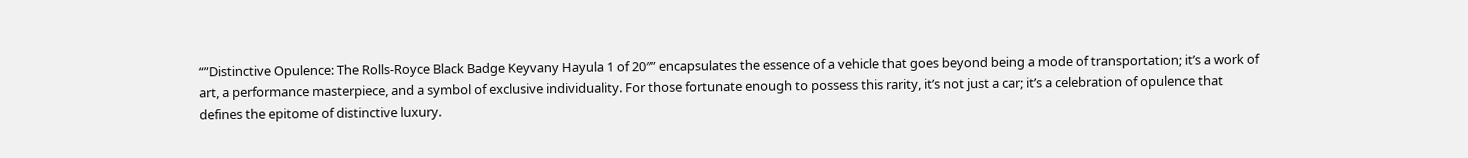“”Distinctive Opulence: The Rolls-Royce Black Badge Keyvany Hayula 1 of 20″” encapsulates the essence of a vehicle that goes beyond being a mode of transportation; it’s a work of art, a performance masterpiece, and a symbol of exclusive individuality. For those fortunate enough to possess this rarity, it’s not just a car; it’s a celebration of opulence that defines the epitome of distinctive luxury.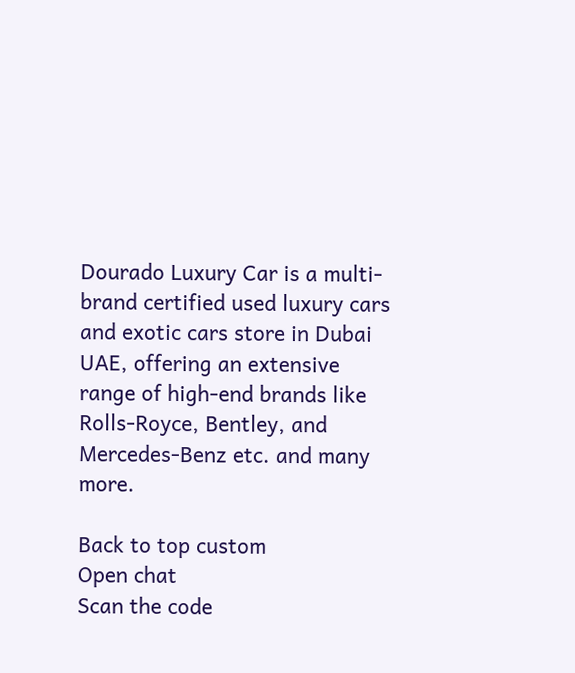Dourado Luxury Car is a multi-brand certified used luxury cars and exotic cars store in Dubai UAE, offering an extensive range of high-end brands like Rolls-Royce, Bentley, and Mercedes-Benz etc. and many more.

Back to top custom
Open chat
Scan the code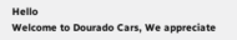Hello
Welcome to Dourado Cars, We appreciate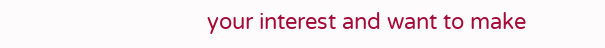your interest and want to make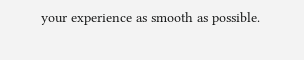your experience as smooth as possible.